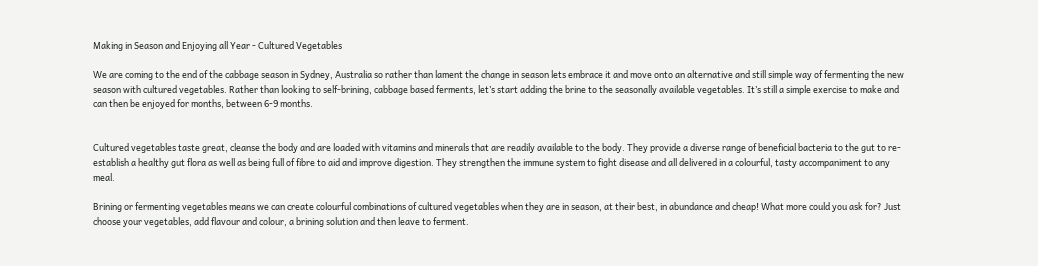Making in Season and Enjoying all Year - Cultured Vegetables

We are coming to the end of the cabbage season in Sydney, Australia so rather than lament the change in season lets embrace it and move onto an alternative and still simple way of fermenting the new season with cultured vegetables. Rather than looking to self-brining, cabbage based ferments, let’s start adding the brine to the seasonally available vegetables. It’s still a simple exercise to make and can then be enjoyed for months, between 6-9 months.


Cultured vegetables taste great, cleanse the body and are loaded with vitamins and minerals that are readily available to the body. They provide a diverse range of beneficial bacteria to the gut to re-establish a healthy gut flora as well as being full of fibre to aid and improve digestion. They strengthen the immune system to fight disease and all delivered in a colourful, tasty accompaniment to any meal.

Brining or fermenting vegetables means we can create colourful combinations of cultured vegetables when they are in season, at their best, in abundance and cheap! What more could you ask for? Just choose your vegetables, add flavour and colour, a brining solution and then leave to ferment.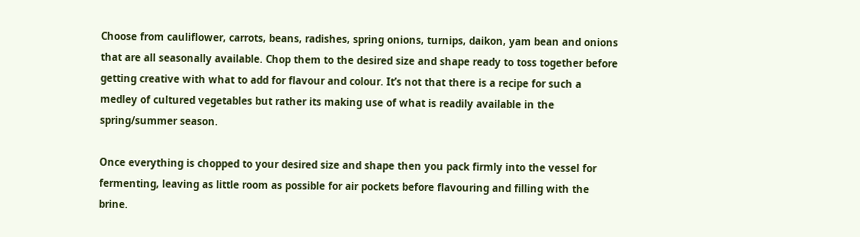Choose from cauliflower, carrots, beans, radishes, spring onions, turnips, daikon, yam bean and onions that are all seasonally available. Chop them to the desired size and shape ready to toss together before getting creative with what to add for flavour and colour. It’s not that there is a recipe for such a medley of cultured vegetables but rather its making use of what is readily available in the spring/summer season.

Once everything is chopped to your desired size and shape then you pack firmly into the vessel for fermenting, leaving as little room as possible for air pockets before flavouring and filling with the brine.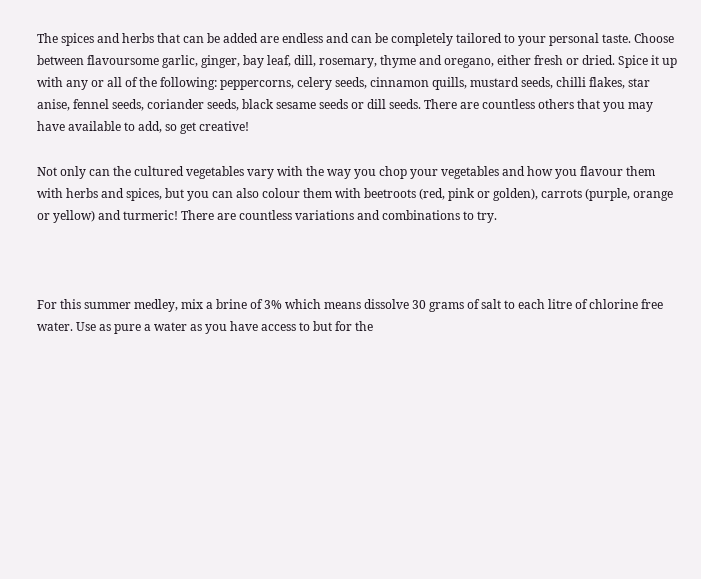The spices and herbs that can be added are endless and can be completely tailored to your personal taste. Choose between flavoursome garlic, ginger, bay leaf, dill, rosemary, thyme and oregano, either fresh or dried. Spice it up with any or all of the following: peppercorns, celery seeds, cinnamon quills, mustard seeds, chilli flakes, star anise, fennel seeds, coriander seeds, black sesame seeds or dill seeds. There are countless others that you may have available to add, so get creative!

Not only can the cultured vegetables vary with the way you chop your vegetables and how you flavour them with herbs and spices, but you can also colour them with beetroots (red, pink or golden), carrots (purple, orange or yellow) and turmeric! There are countless variations and combinations to try.



For this summer medley, mix a brine of 3% which means dissolve 30 grams of salt to each litre of chlorine free water. Use as pure a water as you have access to but for the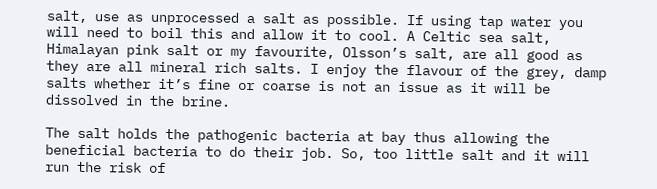salt, use as unprocessed a salt as possible. If using tap water you will need to boil this and allow it to cool. A Celtic sea salt, Himalayan pink salt or my favourite, Olsson’s salt, are all good as they are all mineral rich salts. I enjoy the flavour of the grey, damp salts whether it’s fine or coarse is not an issue as it will be dissolved in the brine.

The salt holds the pathogenic bacteria at bay thus allowing the beneficial bacteria to do their job. So, too little salt and it will run the risk of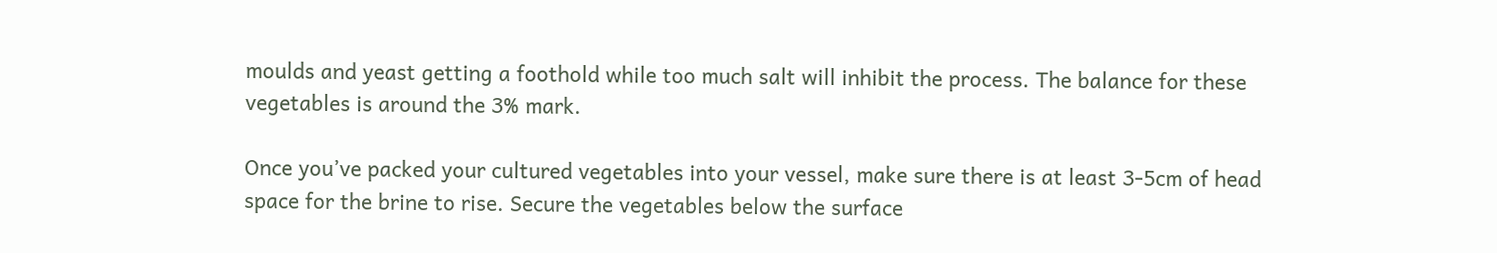moulds and yeast getting a foothold while too much salt will inhibit the process. The balance for these vegetables is around the 3% mark.

Once you’ve packed your cultured vegetables into your vessel, make sure there is at least 3-5cm of head space for the brine to rise. Secure the vegetables below the surface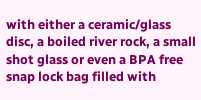with either a ceramic/glass disc, a boiled river rock, a small shot glass or even a BPA free snap lock bag filled with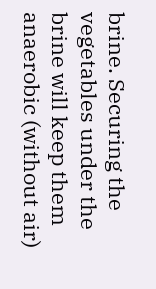brine. Securing the vegetables under the brine will keep them anaerobic (without air)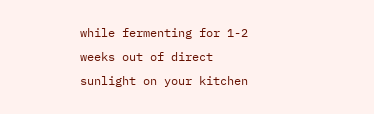while fermenting for 1-2 weeks out of direct sunlight on your kitchen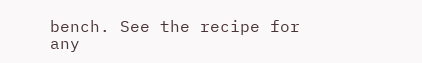bench. See the recipe for any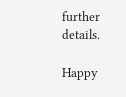further details.

Happy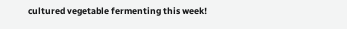cultured vegetable fermenting this week!